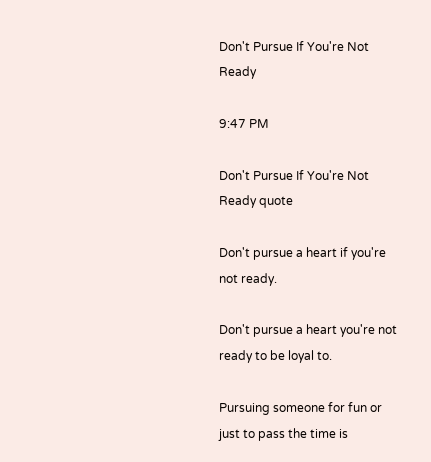Don't Pursue If You're Not Ready

9:47 PM

Don't Pursue If You're Not Ready quote

Don't pursue a heart if you're not ready.

Don't pursue a heart you're not ready to be loyal to.

Pursuing someone for fun or just to pass the time is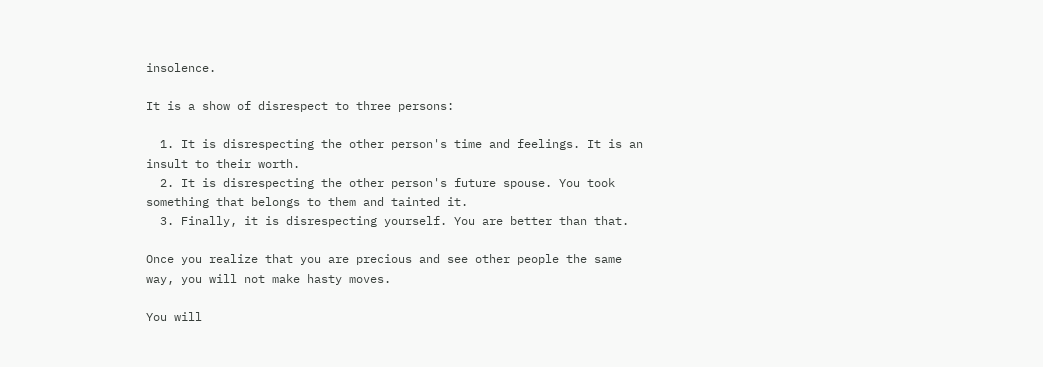insolence.

It is a show of disrespect to three persons:

  1. It is disrespecting the other person's time and feelings. It is an insult to their worth.
  2. It is disrespecting the other person's future spouse. You took something that belongs to them and tainted it.
  3. Finally, it is disrespecting yourself. You are better than that.

Once you realize that you are precious and see other people the same way, you will not make hasty moves.

You will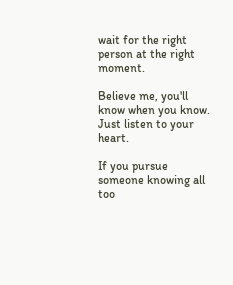wait for the right person at the right moment.

Believe me, you'll know when you know. Just listen to your heart.

If you pursue someone knowing all too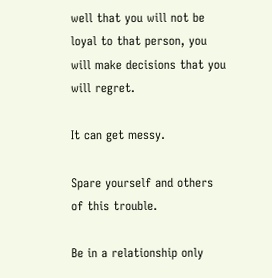well that you will not be loyal to that person, you will make decisions that you will regret.

It can get messy.

Spare yourself and others of this trouble.

Be in a relationship only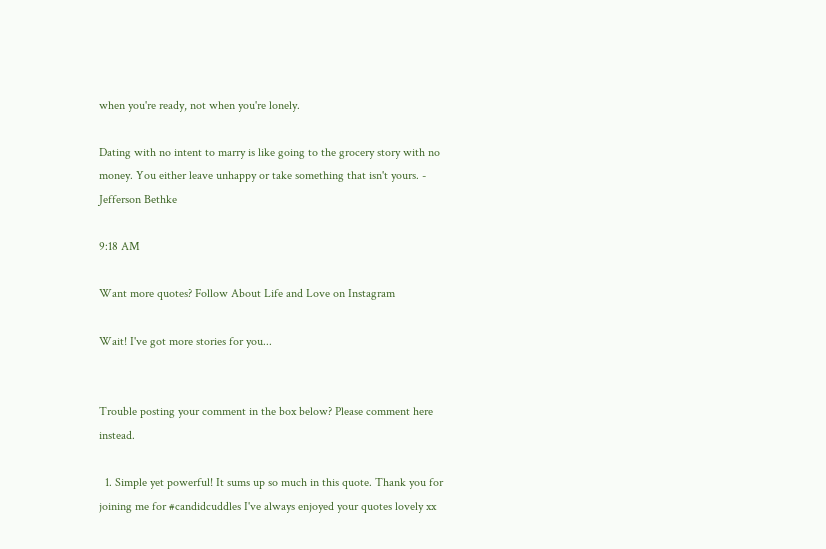when you're ready, not when you're lonely.

Dating with no intent to marry is like going to the grocery story with no money. You either leave unhappy or take something that isn't yours. - Jefferson Bethke

9:18 AM

Want more quotes? Follow About Life and Love on Instagram

Wait! I've got more stories for you...


Trouble posting your comment in the box below? Please comment here instead.

  1. Simple yet powerful! It sums up so much in this quote. Thank you for joining me for #candidcuddles I've always enjoyed your quotes lovely xx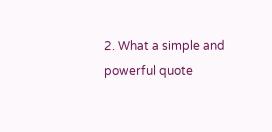2. What a simple and powerful quote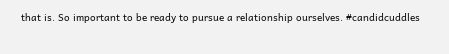that is. So important to be ready to pursue a relationship ourselves. #candidcuddles